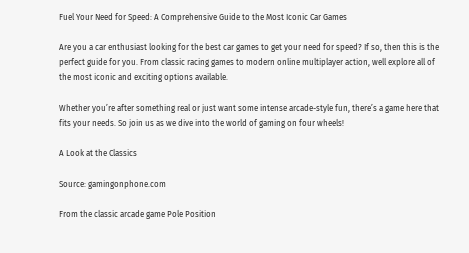Fuel Your Need for Speed: A Comprehensive Guide to the Most Iconic Car Games

Are you a car enthusiast looking for the best car games to get your need for speed? If so, then this is the perfect guide for you. From classic racing games to modern online multiplayer action, well explore all of the most iconic and exciting options available.

Whether you’re after something real or just want some intense arcade-style fun, there’s a game here that fits your needs. So join us as we dive into the world of gaming on four wheels!

A Look at the Classics

Source: gamingonphone.com

From the classic arcade game Pole Position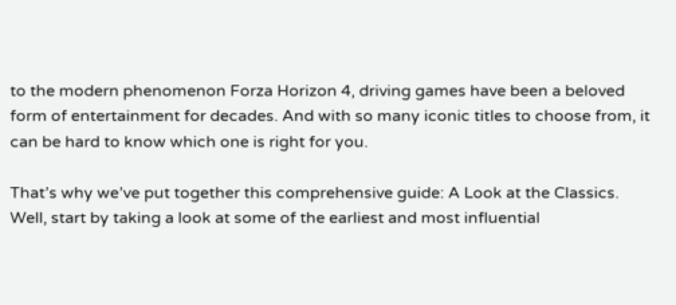to the modern phenomenon Forza Horizon 4, driving games have been a beloved form of entertainment for decades. And with so many iconic titles to choose from, it can be hard to know which one is right for you.

That’s why we’ve put together this comprehensive guide: A Look at the Classics. Well, start by taking a look at some of the earliest and most influential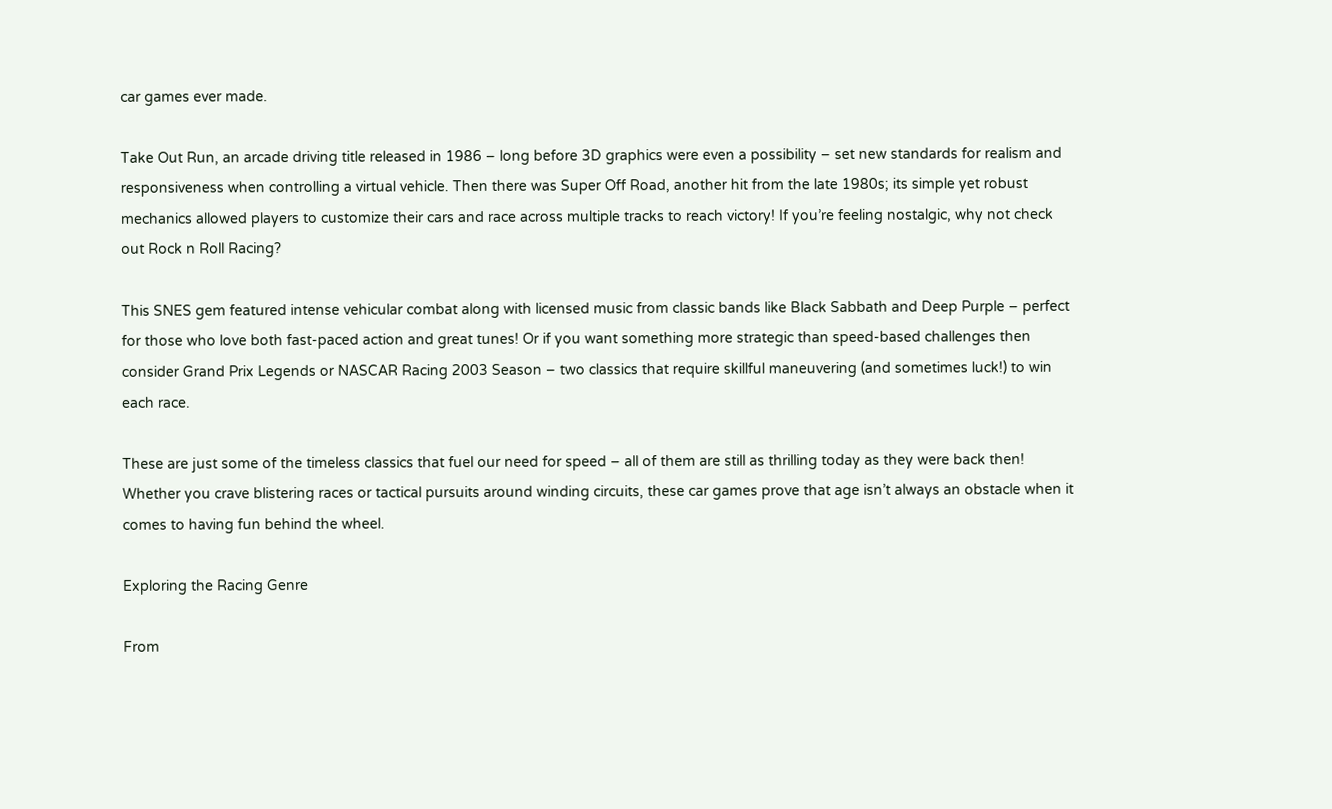car games ever made.

Take Out Run, an arcade driving title released in 1986 – long before 3D graphics were even a possibility – set new standards for realism and responsiveness when controlling a virtual vehicle. Then there was Super Off Road, another hit from the late 1980s; its simple yet robust mechanics allowed players to customize their cars and race across multiple tracks to reach victory! If you’re feeling nostalgic, why not check out Rock n Roll Racing?

This SNES gem featured intense vehicular combat along with licensed music from classic bands like Black Sabbath and Deep Purple – perfect for those who love both fast-paced action and great tunes! Or if you want something more strategic than speed-based challenges then consider Grand Prix Legends or NASCAR Racing 2003 Season – two classics that require skillful maneuvering (and sometimes luck!) to win each race.

These are just some of the timeless classics that fuel our need for speed – all of them are still as thrilling today as they were back then! Whether you crave blistering races or tactical pursuits around winding circuits, these car games prove that age isn’t always an obstacle when it comes to having fun behind the wheel.

Exploring the Racing Genre

From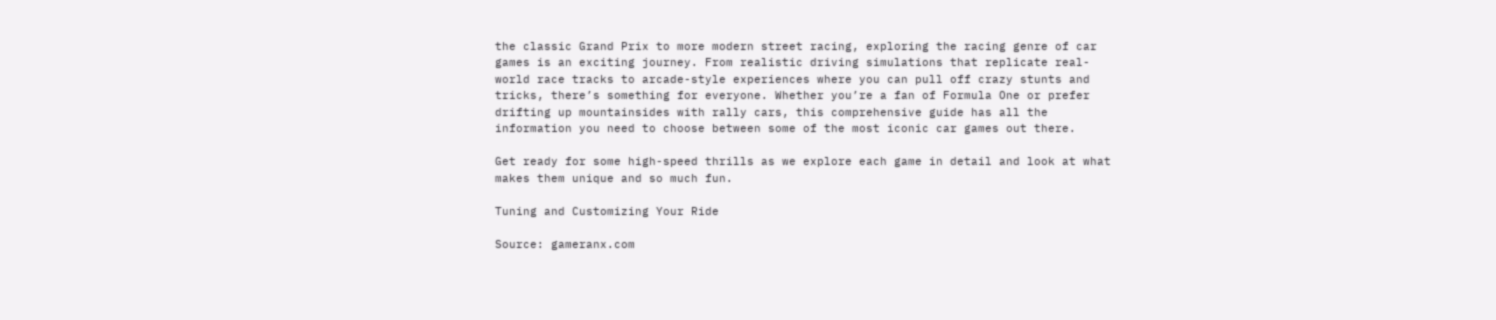the classic Grand Prix to more modern street racing, exploring the racing genre of car games is an exciting journey. From realistic driving simulations that replicate real-world race tracks to arcade-style experiences where you can pull off crazy stunts and tricks, there’s something for everyone. Whether you’re a fan of Formula One or prefer drifting up mountainsides with rally cars, this comprehensive guide has all the information you need to choose between some of the most iconic car games out there.

Get ready for some high-speed thrills as we explore each game in detail and look at what makes them unique and so much fun.

Tuning and Customizing Your Ride

Source: gameranx.com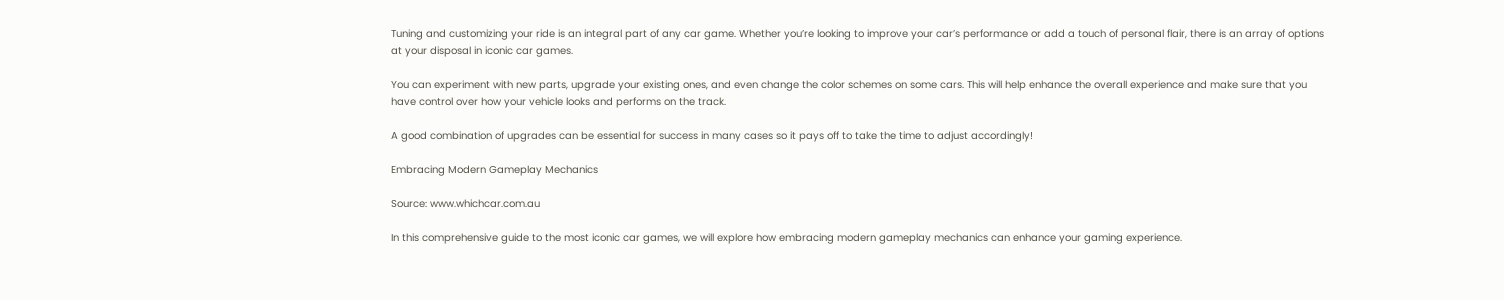Tuning and customizing your ride is an integral part of any car game. Whether you’re looking to improve your car’s performance or add a touch of personal flair, there is an array of options at your disposal in iconic car games.

You can experiment with new parts, upgrade your existing ones, and even change the color schemes on some cars. This will help enhance the overall experience and make sure that you have control over how your vehicle looks and performs on the track.

A good combination of upgrades can be essential for success in many cases so it pays off to take the time to adjust accordingly!

Embracing Modern Gameplay Mechanics

Source: www.whichcar.com.au

In this comprehensive guide to the most iconic car games, we will explore how embracing modern gameplay mechanics can enhance your gaming experience.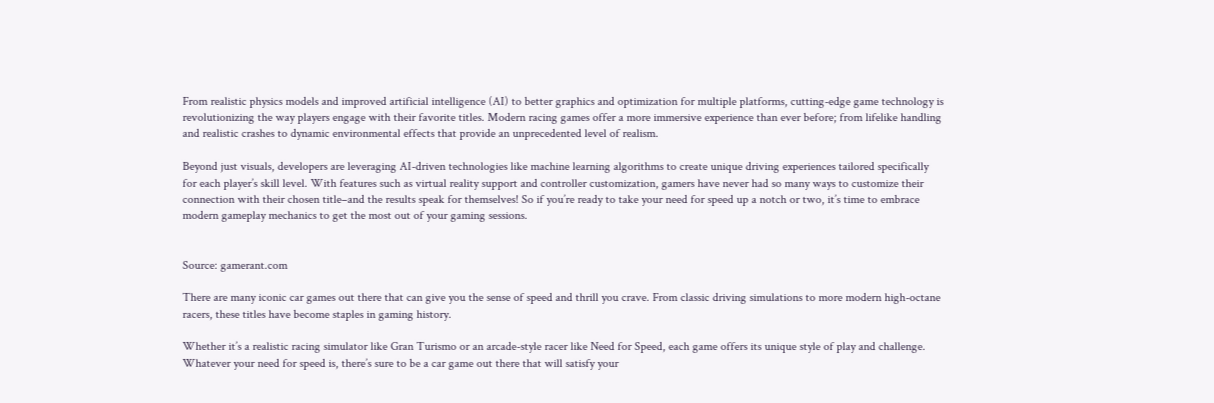From realistic physics models and improved artificial intelligence (AI) to better graphics and optimization for multiple platforms, cutting-edge game technology is revolutionizing the way players engage with their favorite titles. Modern racing games offer a more immersive experience than ever before; from lifelike handling and realistic crashes to dynamic environmental effects that provide an unprecedented level of realism.

Beyond just visuals, developers are leveraging AI-driven technologies like machine learning algorithms to create unique driving experiences tailored specifically for each player’s skill level. With features such as virtual reality support and controller customization, gamers have never had so many ways to customize their connection with their chosen title–and the results speak for themselves! So if you’re ready to take your need for speed up a notch or two, it’s time to embrace modern gameplay mechanics to get the most out of your gaming sessions.


Source: gamerant.com

There are many iconic car games out there that can give you the sense of speed and thrill you crave. From classic driving simulations to more modern high-octane racers, these titles have become staples in gaming history.

Whether it’s a realistic racing simulator like Gran Turismo or an arcade-style racer like Need for Speed, each game offers its unique style of play and challenge. Whatever your need for speed is, there’s sure to be a car game out there that will satisfy your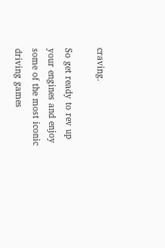craving.

So get ready to rev up your engines and enjoy some of the most iconic driving games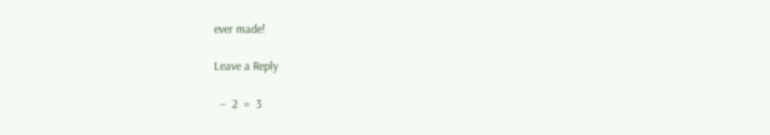ever made!

Leave a Reply

  −  2  =  3